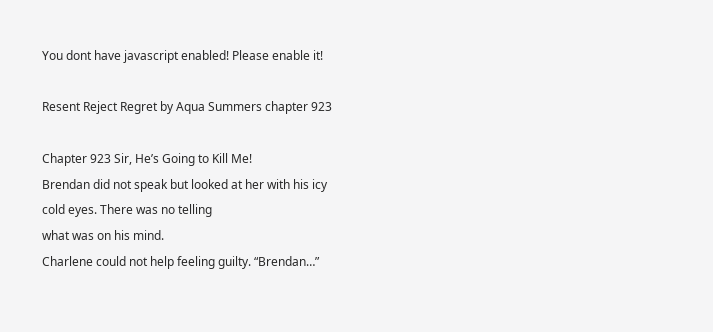You dont have javascript enabled! Please enable it!

Resent Reject Regret by Aqua Summers chapter 923

Chapter 923 Sir, He’s Going to Kill Me!
Brendan did not speak but looked at her with his icy cold eyes. There was no telling
what was on his mind.
Charlene could not help feeling guilty. “Brendan…”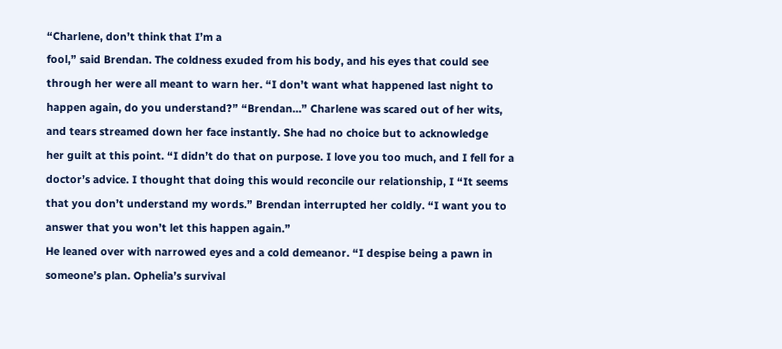“Charlene, don’t think that I’m a
fool,” said Brendan. The coldness exuded from his body, and his eyes that could see
through her were all meant to warn her. “I don’t want what happened last night to
happen again, do you understand?” “Brendan…” Charlene was scared out of her wits,
and tears streamed down her face instantly. She had no choice but to acknowledge
her guilt at this point. “I didn’t do that on purpose. I love you too much, and I fell for a
doctor’s advice. I thought that doing this would reconcile our relationship, I “It seems
that you don’t understand my words.” Brendan interrupted her coldly. “I want you to
answer that you won’t let this happen again.”
He leaned over with narrowed eyes and a cold demeanor. “I despise being a pawn in
someone’s plan. Ophelia’s survival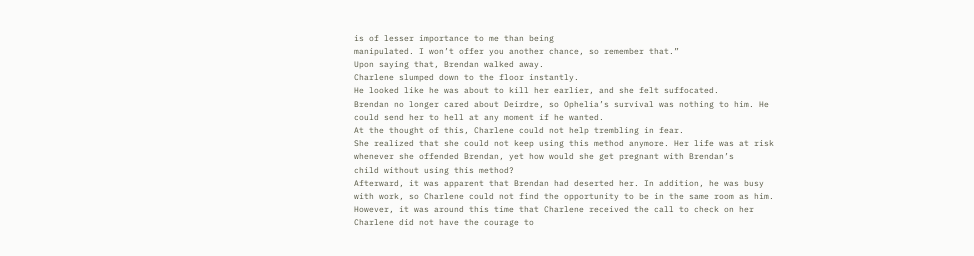is of lesser importance to me than being
manipulated. I won’t offer you another chance, so remember that.”
Upon saying that, Brendan walked away.
Charlene slumped down to the floor instantly.
He looked like he was about to kill her earlier, and she felt suffocated.
Brendan no longer cared about Deirdre, so Ophelia’s survival was nothing to him. He
could send her to hell at any moment if he wanted.
At the thought of this, Charlene could not help trembling in fear.
She realized that she could not keep using this method anymore. Her life was at risk
whenever she offended Brendan, yet how would she get pregnant with Brendan’s
child without using this method?
Afterward, it was apparent that Brendan had deserted her. In addition, he was busy
with work, so Charlene could not find the opportunity to be in the same room as him.
However, it was around this time that Charlene received the call to check on her
Charlene did not have the courage to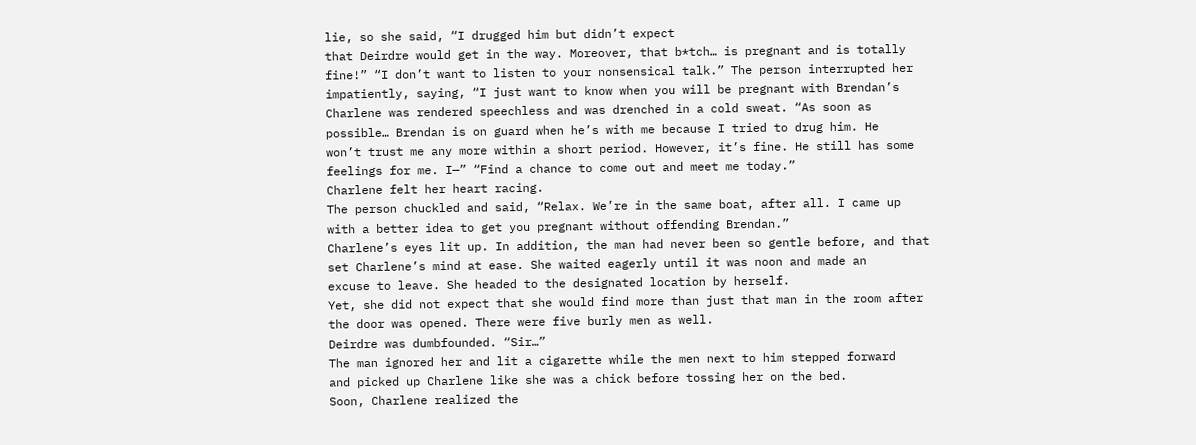lie, so she said, “I drugged him but didn’t expect
that Deirdre would get in the way. Moreover, that b*tch… is pregnant and is totally
fine!” “I don’t want to listen to your nonsensical talk.” The person interrupted her
impatiently, saying, “I just want to know when you will be pregnant with Brendan’s
Charlene was rendered speechless and was drenched in a cold sweat. “As soon as
possible… Brendan is on guard when he’s with me because I tried to drug him. He
won’t trust me any more within a short period. However, it’s fine. He still has some
feelings for me. I—” “Find a chance to come out and meet me today.”
Charlene felt her heart racing.
The person chuckled and said, “Relax. We’re in the same boat, after all. I came up
with a better idea to get you pregnant without offending Brendan.”
Charlene’s eyes lit up. In addition, the man had never been so gentle before, and that
set Charlene’s mind at ease. She waited eagerly until it was noon and made an
excuse to leave. She headed to the designated location by herself.
Yet, she did not expect that she would find more than just that man in the room after
the door was opened. There were five burly men as well.
Deirdre was dumbfounded. “Sir…”
The man ignored her and lit a cigarette while the men next to him stepped forward
and picked up Charlene like she was a chick before tossing her on the bed.
Soon, Charlene realized the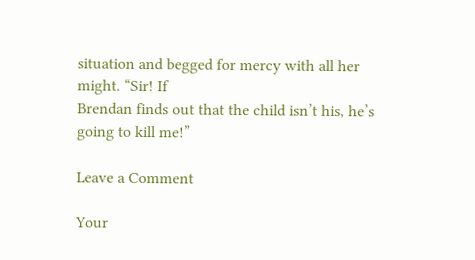situation and begged for mercy with all her might. “Sir! If
Brendan finds out that the child isn’t his, he’s going to kill me!”

Leave a Comment

Your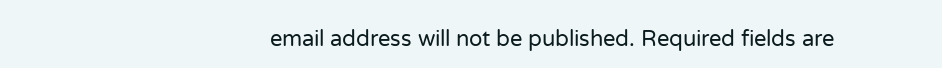email address will not be published. Required fields are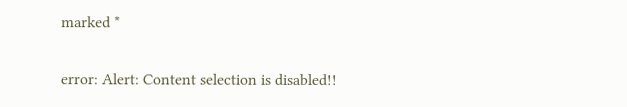marked *

error: Alert: Content selection is disabled!!